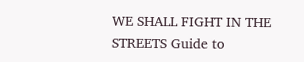WE SHALL FIGHT IN THE STREETS Guide to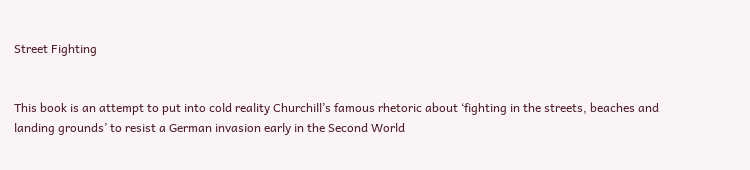Street Fighting


This book is an attempt to put into cold reality Churchill’s famous rhetoric about ‘fighting in the streets, beaches and landing grounds’ to resist a German invasion early in the Second World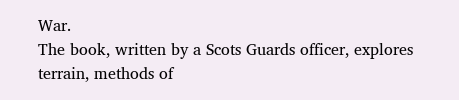War.
The book, written by a Scots Guards officer, explores terrain, methods of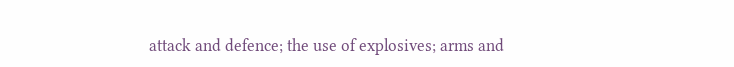attack and defence; the use of explosives; arms and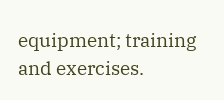equipment; training and exercises.